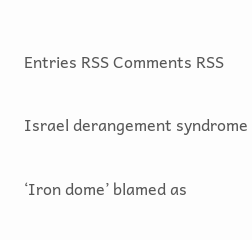Entries RSS Comments RSS

Israel derangement syndrome

‘Iron dome’ blamed as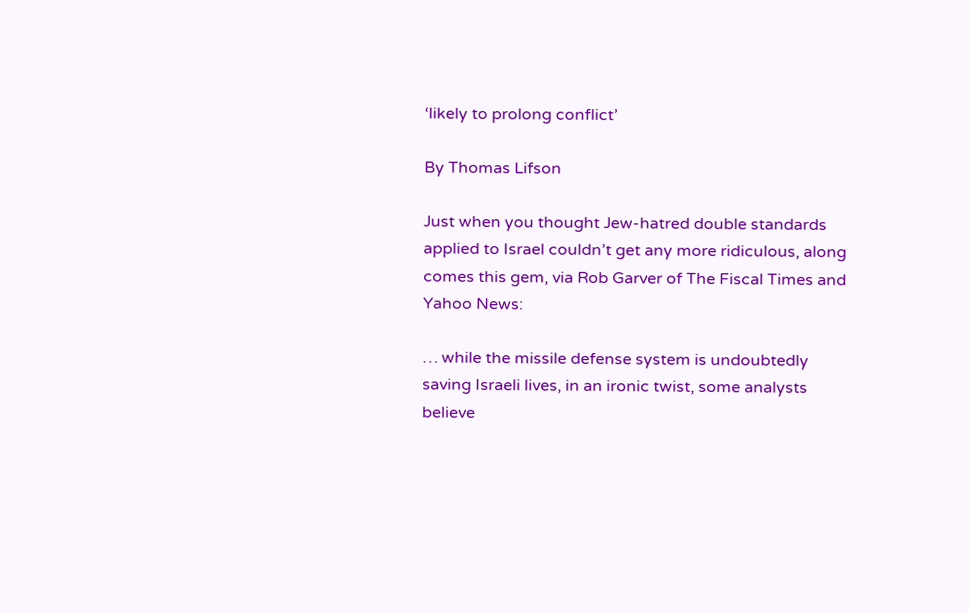‘likely to prolong conflict’

By Thomas Lifson

Just when you thought Jew-hatred double standards applied to Israel couldn’t get any more ridiculous, along comes this gem, via Rob Garver of The Fiscal Times and Yahoo News:

… while the missile defense system is undoubtedly saving Israeli lives, in an ironic twist, some analysts believe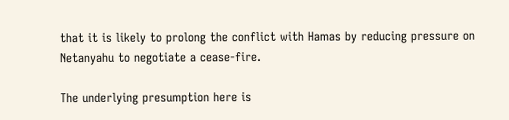that it is likely to prolong the conflict with Hamas by reducing pressure on Netanyahu to negotiate a cease-fire.

The underlying presumption here is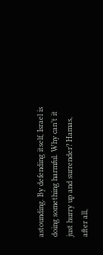astounding. By defending itself, Israel is doing something harmful. Why can’t it just hurry up and surrender? Hamas, after all,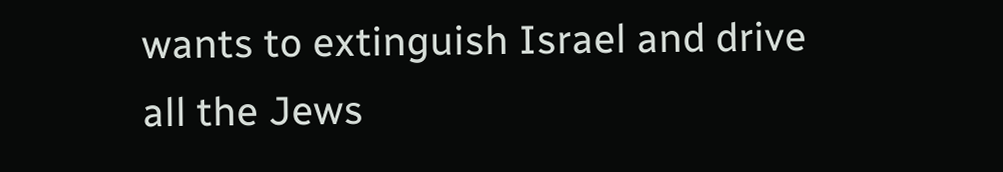wants to extinguish Israel and drive all the Jews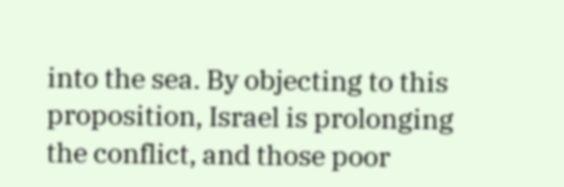into the sea. By objecting to this proposition, Israel is prolonging the conflict, and those poor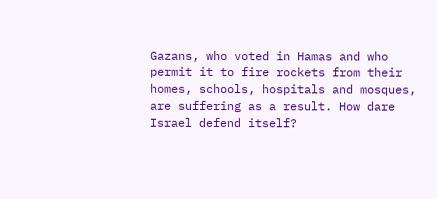Gazans, who voted in Hamas and who permit it to fire rockets from their homes, schools, hospitals and mosques, are suffering as a result. How dare Israel defend itself?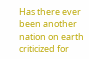Has there ever been another nation on earth criticized for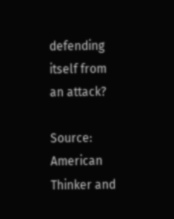defending itself from an attack?

Source: American Thinker and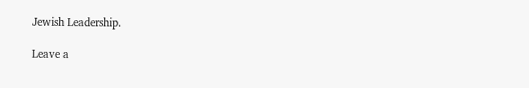Jewish Leadership.

Leave a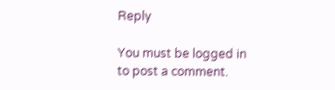Reply

You must be logged in to post a comment.